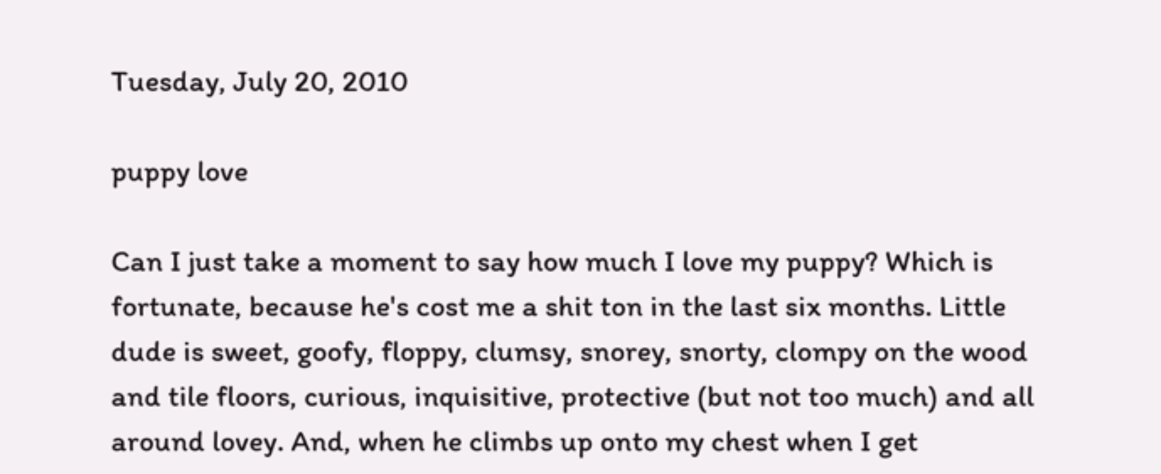Tuesday, July 20, 2010

puppy love

Can I just take a moment to say how much I love my puppy? Which is fortunate, because he's cost me a shit ton in the last six months. Little dude is sweet, goofy, floppy, clumsy, snorey, snorty, clompy on the wood and tile floors, curious, inquisitive, protective (but not too much) and all around lovey. And, when he climbs up onto my chest when I get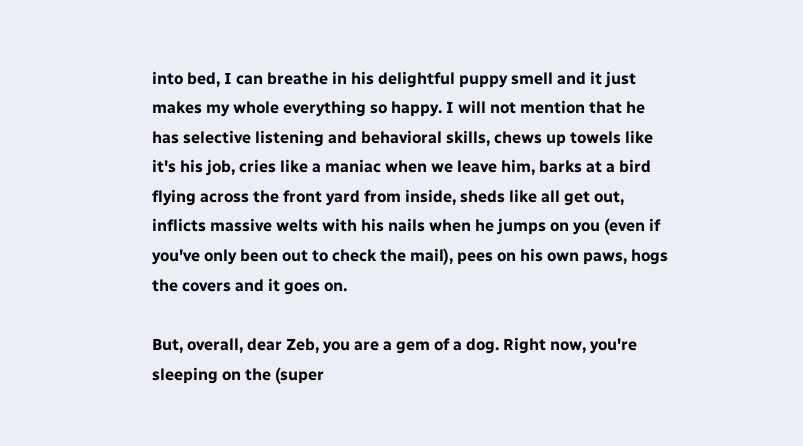into bed, I can breathe in his delightful puppy smell and it just makes my whole everything so happy. I will not mention that he has selective listening and behavioral skills, chews up towels like it's his job, cries like a maniac when we leave him, barks at a bird flying across the front yard from inside, sheds like all get out, inflicts massive welts with his nails when he jumps on you (even if you've only been out to check the mail), pees on his own paws, hogs the covers and it goes on.

But, overall, dear Zeb, you are a gem of a dog. Right now, you're sleeping on the (super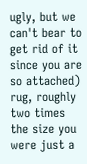ugly, but we can't bear to get rid of it since you are so attached) rug, roughly two times the size you were just a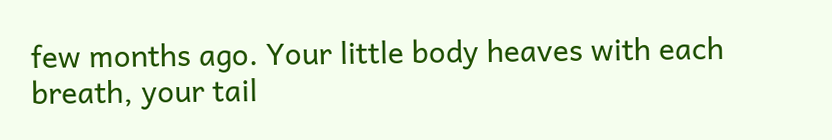few months ago. Your little body heaves with each breath, your tail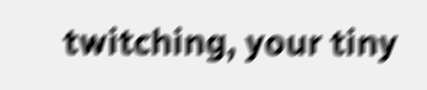twitching, your tiny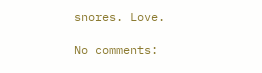snores. Love.

No comments: